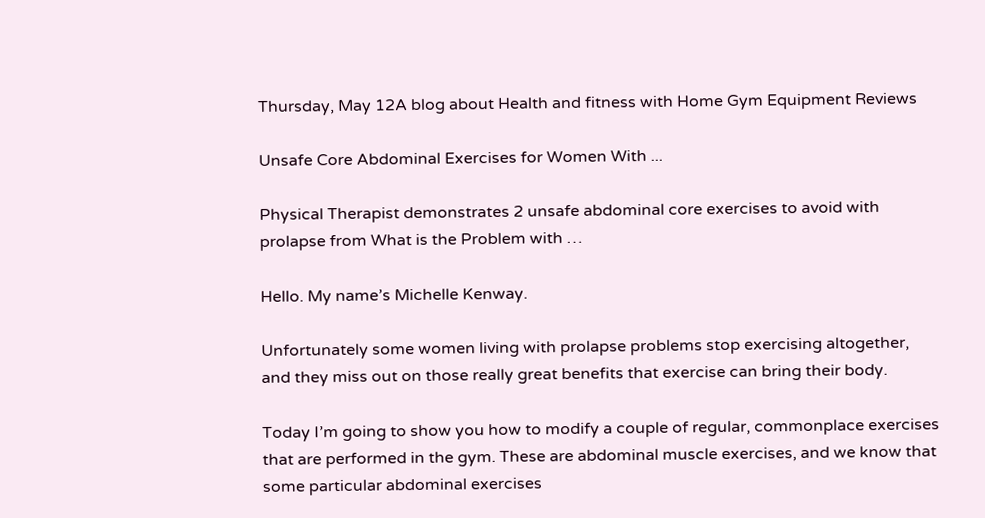Thursday, May 12A blog about Health and fitness with Home Gym Equipment Reviews

Unsafe Core Abdominal Exercises for Women With ...

Physical Therapist demonstrates 2 unsafe abdominal core exercises to avoid with prolapse from What is the Problem with …

Hello. My name’s Michelle Kenway.

Unfortunately some women living with prolapse problems stop exercising altogether, and they miss out on those really great benefits that exercise can bring their body.

Today I’m going to show you how to modify a couple of regular, commonplace exercises that are performed in the gym. These are abdominal muscle exercises, and we know that some particular abdominal exercises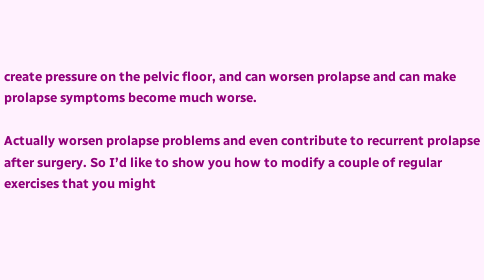create pressure on the pelvic floor, and can worsen prolapse and can make prolapse symptoms become much worse.

Actually worsen prolapse problems and even contribute to recurrent prolapse after surgery. So I’d like to show you how to modify a couple of regular exercises that you might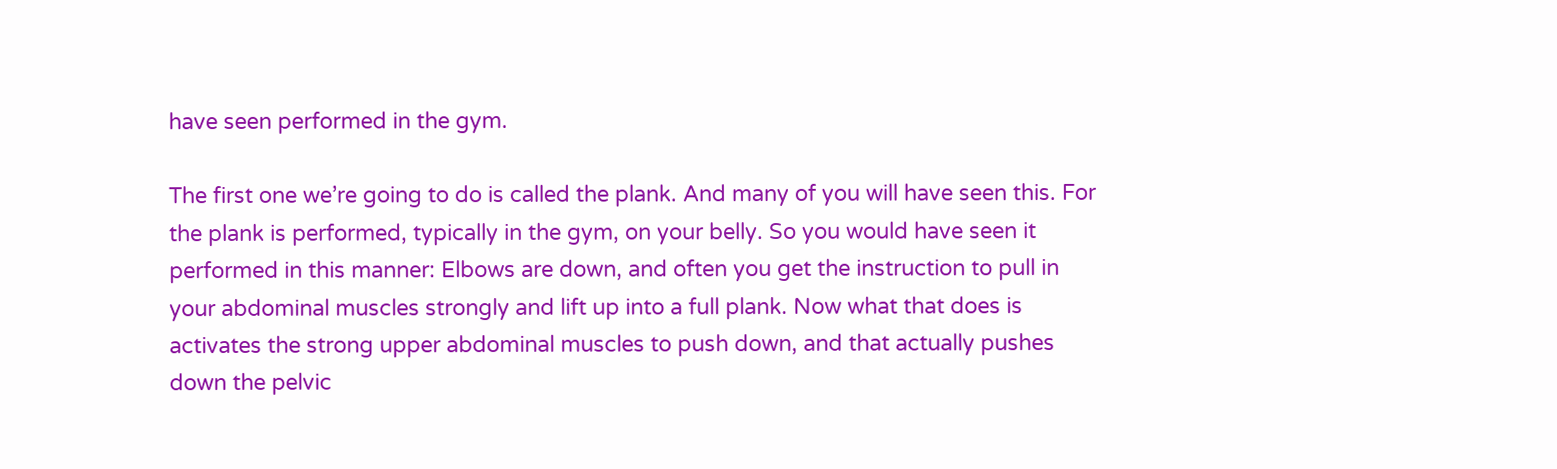have seen performed in the gym.

The first one we’re going to do is called the plank. And many of you will have seen this. For the plank is performed, typically in the gym, on your belly. So you would have seen it performed in this manner: Elbows are down, and often you get the instruction to pull in your abdominal muscles strongly and lift up into a full plank. Now what that does is activates the strong upper abdominal muscles to push down, and that actually pushes down the pelvic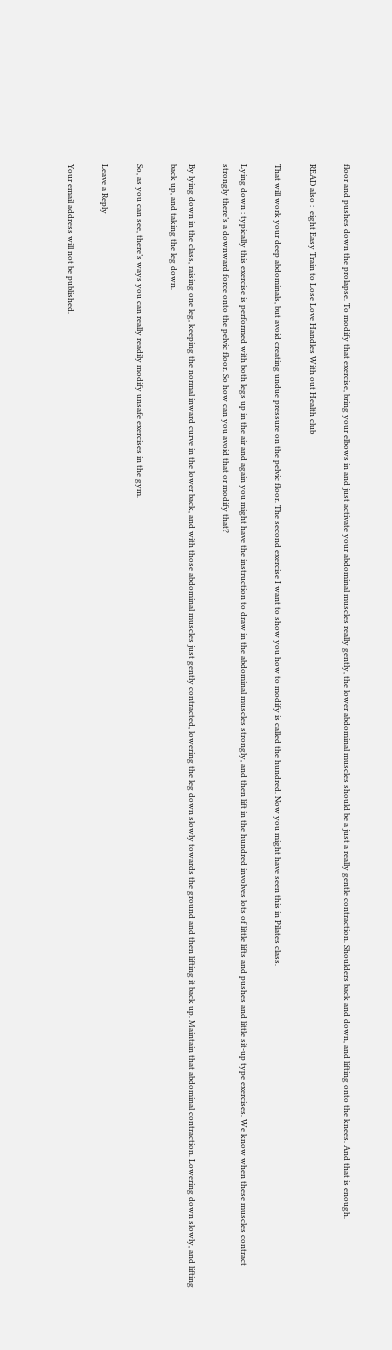floor and pushes down the prolapse. To modify that exercise, bring your elbows in and just activate your abdominal muscles really gently, the lower abdominal muscles should be a just a really gentle contraction. Shoulders back and down, and lifting onto the knees. And that is enough.

READ also :  eight Easy Train to Lose Love Handles With out Health club

That will work your deep abdominals, but avoid creating undue pressure on the pelvic floor. The second exercise I want to show you how to modify is called the hundred. Now you might have seen this in Pilates class.

Lying down : typically this exercise is performed with both legs up in the air and again you might have the instruction to draw in the abdominal muscles strongly, and then lift in the hundred involves lots of little lifts and pushes and little sit-up type exercises. We know when these muscles contract strongly there’s a downward force onto the pelvic floor. So how can you avoid that or modify that?

By lying down in the class, raising one leg, keeping the normal inward curve in the lower back, and with those abdominal muscles just gently contracted, lowering the leg down slowly towards the ground and then lifting it back up. Maintain that abdominal contraction. Lowering down slowly, and lifting back up, and taking the leg down.

So, as you can see, there’s ways you can really readily modify unsafe exercises in the gym.

Leave a Reply

Your email address will not be published.